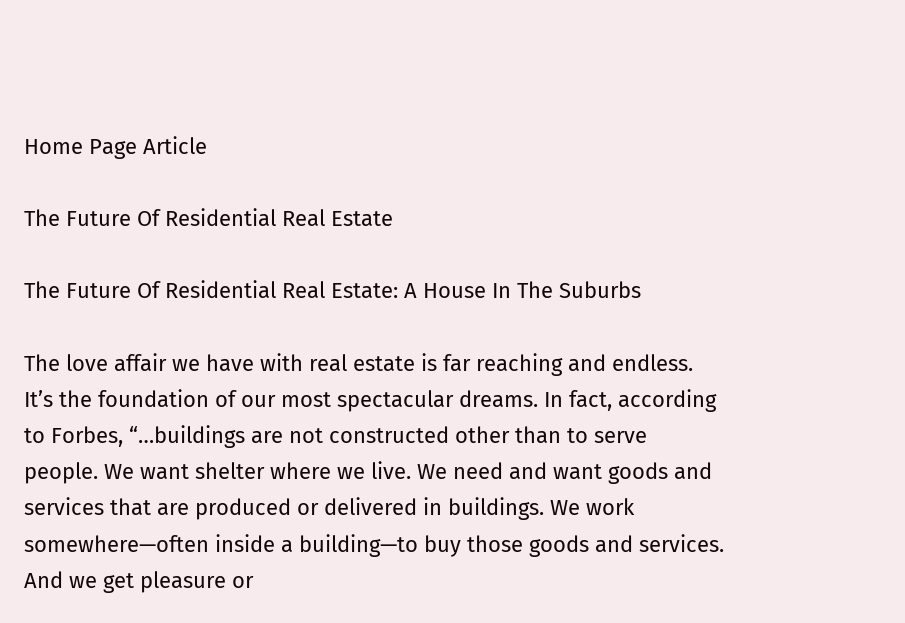Home Page Article

The Future Of Residential Real Estate

The Future Of Residential Real Estate: A House In The Suburbs

The love affair we have with real estate is far reaching and endless. It’s the foundation of our most spectacular dreams. In fact, according to Forbes, “…buildings are not constructed other than to serve people. We want shelter where we live. We need and want goods and services that are produced or delivered in buildings. We work somewhere—often inside a building—to buy those goods and services. And we get pleasure or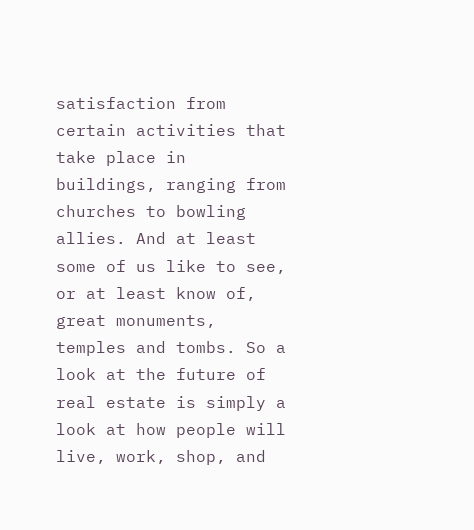satisfaction from certain activities that take place in buildings, ranging from churches to bowling allies. And at least some of us like to see, or at least know of, great monuments, temples and tombs. So a look at the future of real estate is simply a look at how people will live, work, shop, and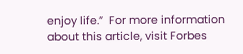enjoy life.”  For more information about this article, visit Forbes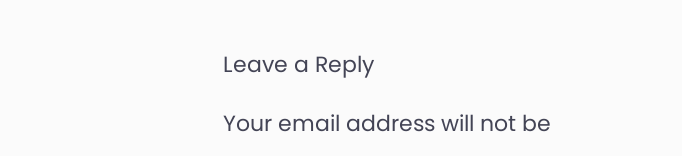Leave a Reply

Your email address will not be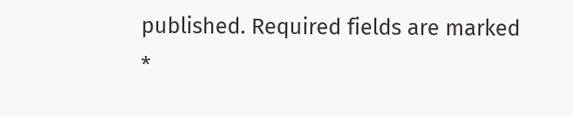published. Required fields are marked *